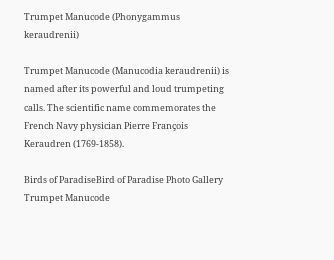Trumpet Manucode (Phonygammus keraudrenii)

Trumpet Manucode (Manucodia keraudrenii) is named after its powerful and loud trumpeting calls. The scientific name commemorates the French Navy physician Pierre François Keraudren (1769-1858).

Birds of ParadiseBird of Paradise Photo Gallery
Trumpet Manucode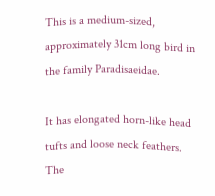This is a medium-sized, approximately 31cm long bird in the family Paradisaeidae.

It has elongated horn-like head tufts and loose neck feathers. The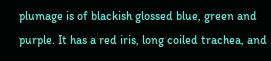plumage is of blackish glossed blue, green and purple. It has a red iris, long coiled trachea, and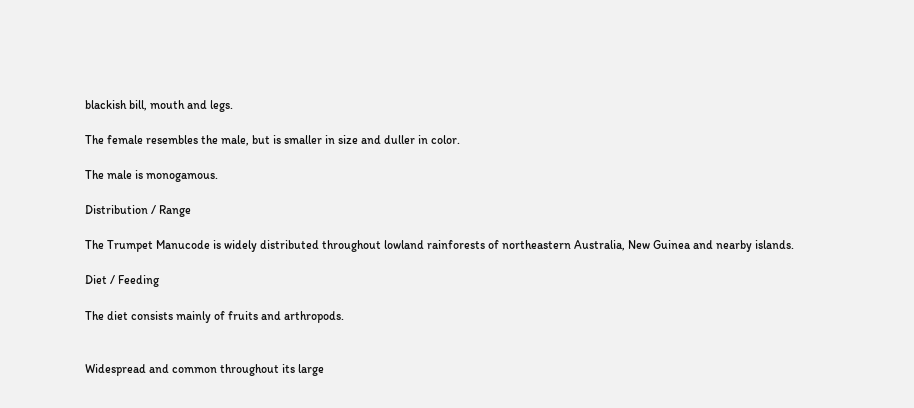blackish bill, mouth and legs.

The female resembles the male, but is smaller in size and duller in color.

The male is monogamous.

Distribution / Range

The Trumpet Manucode is widely distributed throughout lowland rainforests of northeastern Australia, New Guinea and nearby islands.

Diet / Feeding

The diet consists mainly of fruits and arthropods.


Widespread and common throughout its large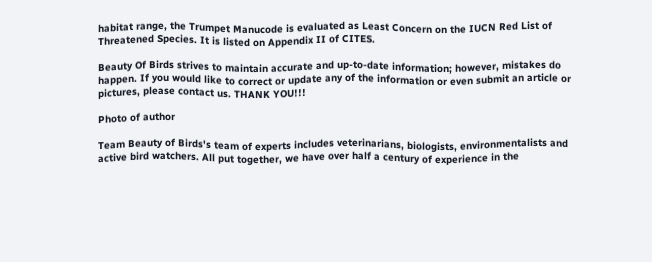habitat range, the Trumpet Manucode is evaluated as Least Concern on the IUCN Red List of Threatened Species. It is listed on Appendix II of CITES.

Beauty Of Birds strives to maintain accurate and up-to-date information; however, mistakes do happen. If you would like to correct or update any of the information or even submit an article or pictures, please contact us. THANK YOU!!!

Photo of author

Team Beauty of Birds's team of experts includes veterinarians, biologists, environmentalists and active bird watchers. All put together, we have over half a century of experience in the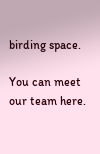birding space.

You can meet our team here.